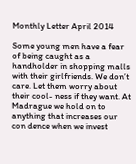Monthly Letter April 2014

Some young men have a fear of being caught as a handholder in shopping malls with their girlfriends. We don’t care. Let them worry about their cool- ness if they want. At Madrague we hold on to anything that increases our con dence when we invest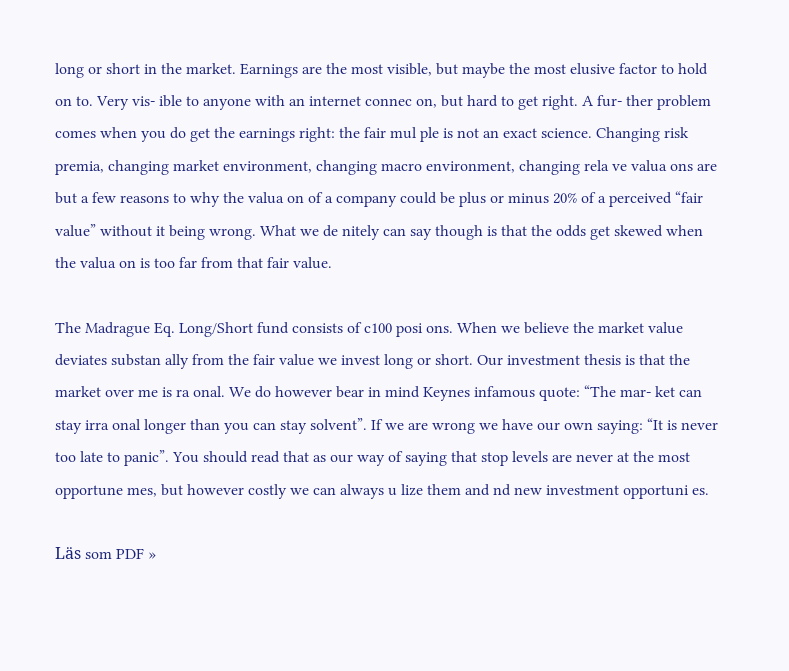long or short in the market. Earnings are the most visible, but maybe the most elusive factor to hold on to. Very vis- ible to anyone with an internet connec on, but hard to get right. A fur- ther problem comes when you do get the earnings right: the fair mul ple is not an exact science. Changing risk premia, changing market environment, changing macro environment, changing rela ve valua ons are but a few reasons to why the valua on of a company could be plus or minus 20% of a perceived “fair value” without it being wrong. What we de nitely can say though is that the odds get skewed when the valua on is too far from that fair value.

The Madrague Eq. Long/Short fund consists of c100 posi ons. When we believe the market value deviates substan ally from the fair value we invest long or short. Our investment thesis is that the market over me is ra onal. We do however bear in mind Keynes infamous quote: “The mar- ket can stay irra onal longer than you can stay solvent”. If we are wrong we have our own saying: “It is never too late to panic”. You should read that as our way of saying that stop levels are never at the most opportune mes, but however costly we can always u lize them and nd new investment opportuni es.

Läs som PDF »